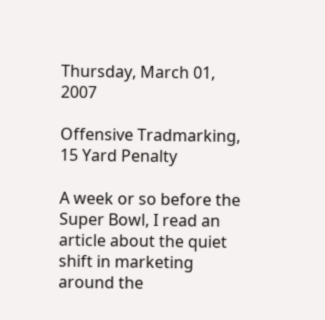Thursday, March 01, 2007

Offensive Tradmarking, 15 Yard Penalty

A week or so before the Super Bowl, I read an article about the quiet shift in marketing around the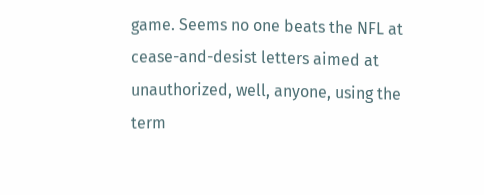game. Seems no one beats the NFL at cease-and-desist letters aimed at unauthorized, well, anyone, using the term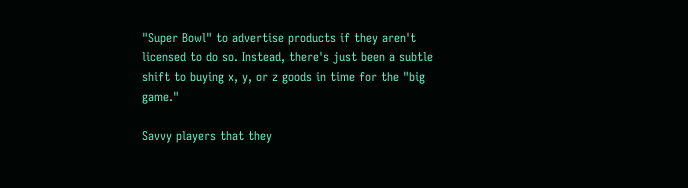"Super Bowl" to advertise products if they aren't licensed to do so. Instead, there's just been a subtle shift to buying x, y, or z goods in time for the "big game."

Savvy players that they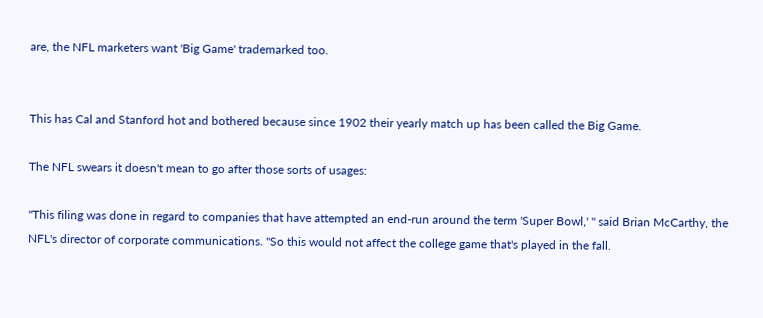are, the NFL marketers want 'Big Game' trademarked too.


This has Cal and Stanford hot and bothered because since 1902 their yearly match up has been called the Big Game.

The NFL swears it doesn't mean to go after those sorts of usages:

"This filing was done in regard to companies that have attempted an end-run around the term 'Super Bowl,' " said Brian McCarthy, the NFL's director of corporate communications. "So this would not affect the college game that's played in the fall.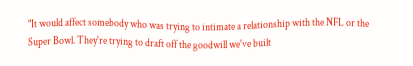"It would affect somebody who was trying to intimate a relationship with the NFL or the Super Bowl. They're trying to draft off the goodwill we've built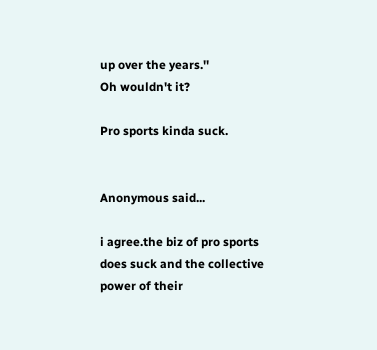up over the years.''
Oh wouldn't it?

Pro sports kinda suck.


Anonymous said...

i agree.the biz of pro sports does suck and the collective power of their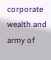corporate wealth and army of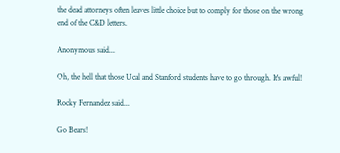the dead attorneys often leaves little choice but to comply for those on the wrong end of the C&D letters.

Anonymous said...

Oh, the hell that those Ucal and Stanford students have to go through. It's awful!

Rocky Fernandez said...

Go Bears!